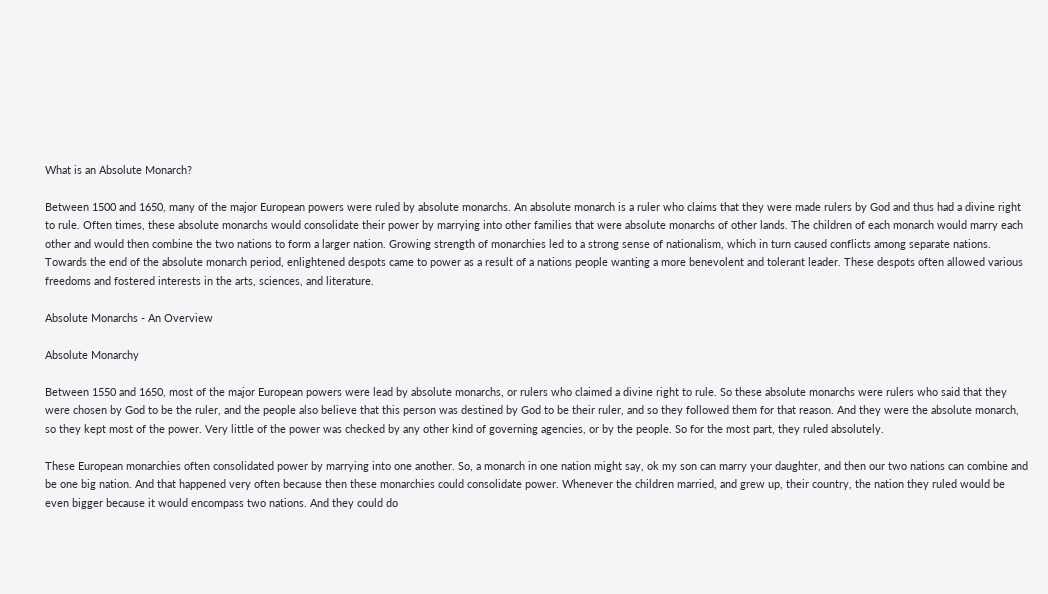What is an Absolute Monarch?

Between 1500 and 1650, many of the major European powers were ruled by absolute monarchs. An absolute monarch is a ruler who claims that they were made rulers by God and thus had a divine right to rule. Often times, these absolute monarchs would consolidate their power by marrying into other families that were absolute monarchs of other lands. The children of each monarch would marry each other and would then combine the two nations to form a larger nation. Growing strength of monarchies led to a strong sense of nationalism, which in turn caused conflicts among separate nations. Towards the end of the absolute monarch period, enlightened despots came to power as a result of a nations people wanting a more benevolent and tolerant leader. These despots often allowed various freedoms and fostered interests in the arts, sciences, and literature.

Absolute Monarchs - An Overview

Absolute Monarchy

Between 1550 and 1650, most of the major European powers were lead by absolute monarchs, or rulers who claimed a divine right to rule. So these absolute monarchs were rulers who said that they were chosen by God to be the ruler, and the people also believe that this person was destined by God to be their ruler, and so they followed them for that reason. And they were the absolute monarch, so they kept most of the power. Very little of the power was checked by any other kind of governing agencies, or by the people. So for the most part, they ruled absolutely.

These European monarchies often consolidated power by marrying into one another. So, a monarch in one nation might say, ok my son can marry your daughter, and then our two nations can combine and be one big nation. And that happened very often because then these monarchies could consolidate power. Whenever the children married, and grew up, their country, the nation they ruled would be even bigger because it would encompass two nations. And they could do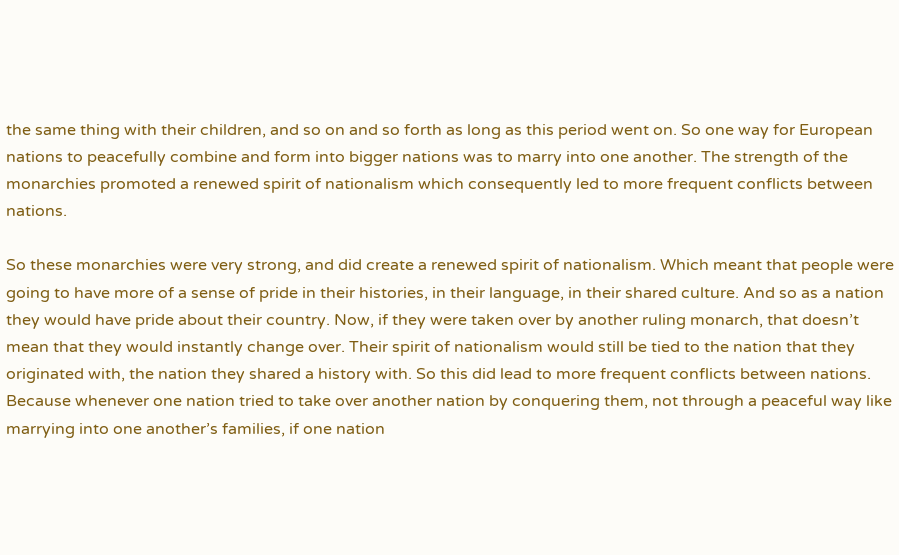the same thing with their children, and so on and so forth as long as this period went on. So one way for European nations to peacefully combine and form into bigger nations was to marry into one another. The strength of the monarchies promoted a renewed spirit of nationalism which consequently led to more frequent conflicts between nations.

So these monarchies were very strong, and did create a renewed spirit of nationalism. Which meant that people were going to have more of a sense of pride in their histories, in their language, in their shared culture. And so as a nation they would have pride about their country. Now, if they were taken over by another ruling monarch, that doesn’t mean that they would instantly change over. Their spirit of nationalism would still be tied to the nation that they originated with, the nation they shared a history with. So this did lead to more frequent conflicts between nations. Because whenever one nation tried to take over another nation by conquering them, not through a peaceful way like marrying into one another’s families, if one nation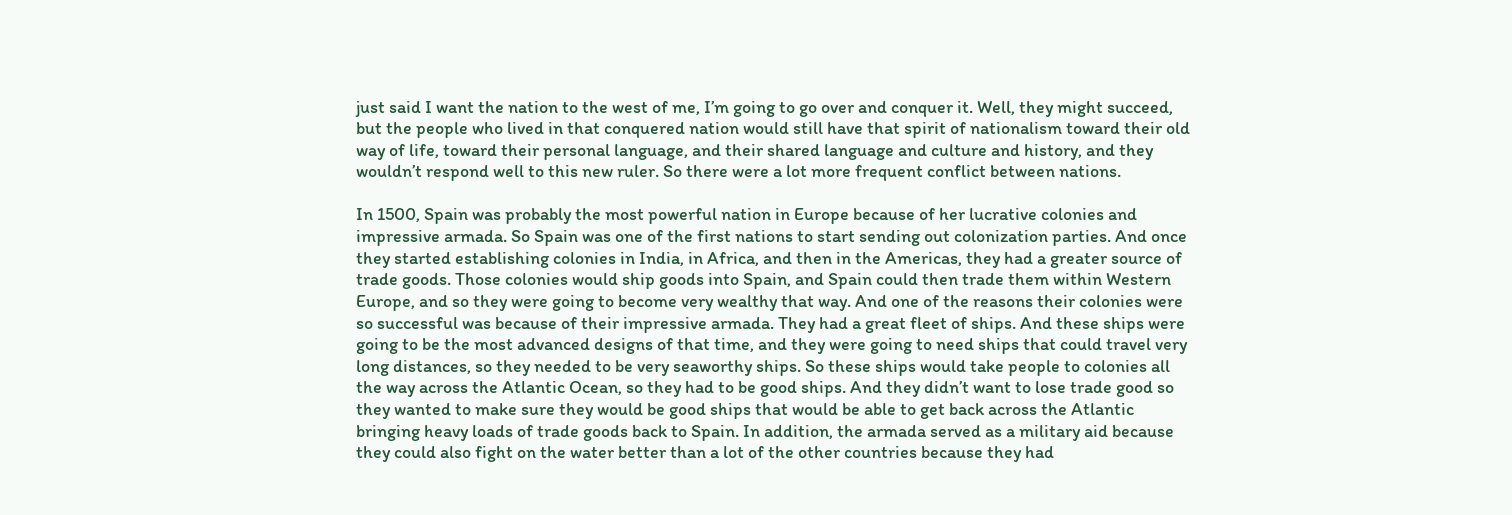just said I want the nation to the west of me, I’m going to go over and conquer it. Well, they might succeed, but the people who lived in that conquered nation would still have that spirit of nationalism toward their old way of life, toward their personal language, and their shared language and culture and history, and they wouldn’t respond well to this new ruler. So there were a lot more frequent conflict between nations.

In 1500, Spain was probably the most powerful nation in Europe because of her lucrative colonies and impressive armada. So Spain was one of the first nations to start sending out colonization parties. And once they started establishing colonies in India, in Africa, and then in the Americas, they had a greater source of trade goods. Those colonies would ship goods into Spain, and Spain could then trade them within Western Europe, and so they were going to become very wealthy that way. And one of the reasons their colonies were so successful was because of their impressive armada. They had a great fleet of ships. And these ships were going to be the most advanced designs of that time, and they were going to need ships that could travel very long distances, so they needed to be very seaworthy ships. So these ships would take people to colonies all the way across the Atlantic Ocean, so they had to be good ships. And they didn’t want to lose trade good so they wanted to make sure they would be good ships that would be able to get back across the Atlantic bringing heavy loads of trade goods back to Spain. In addition, the armada served as a military aid because they could also fight on the water better than a lot of the other countries because they had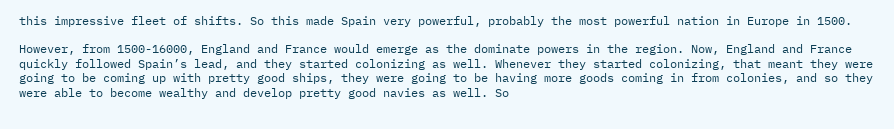this impressive fleet of shifts. So this made Spain very powerful, probably the most powerful nation in Europe in 1500.

However, from 1500-16000, England and France would emerge as the dominate powers in the region. Now, England and France quickly followed Spain’s lead, and they started colonizing as well. Whenever they started colonizing, that meant they were going to be coming up with pretty good ships, they were going to be having more goods coming in from colonies, and so they were able to become wealthy and develop pretty good navies as well. So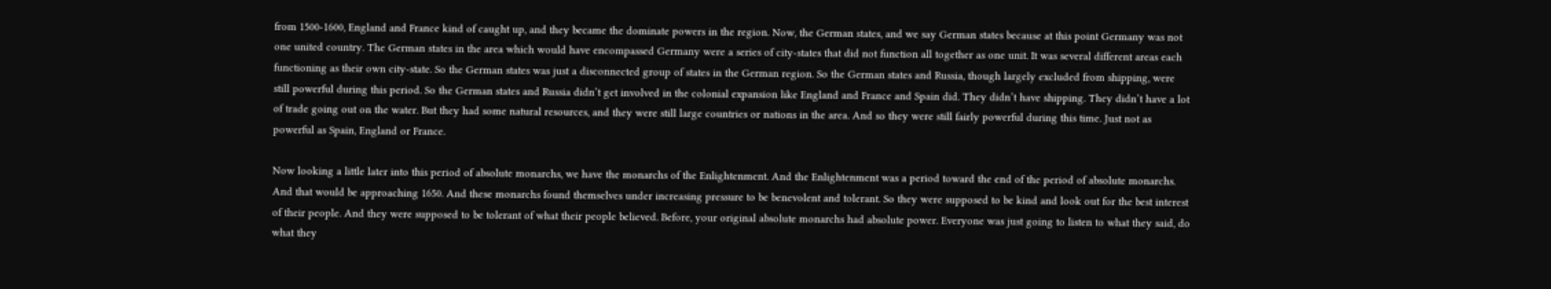from 1500-1600, England and France kind of caught up, and they became the dominate powers in the region. Now, the German states, and we say German states because at this point Germany was not one united country. The German states in the area which would have encompassed Germany were a series of city-states that did not function all together as one unit. It was several different areas each functioning as their own city-state. So the German states was just a disconnected group of states in the German region. So the German states and Russia, though largely excluded from shipping, were still powerful during this period. So the German states and Russia didn’t get involved in the colonial expansion like England and France and Spain did. They didn’t have shipping. They didn’t have a lot of trade going out on the water. But they had some natural resources, and they were still large countries or nations in the area. And so they were still fairly powerful during this time. Just not as powerful as Spain, England or France.

Now looking a little later into this period of absolute monarchs, we have the monarchs of the Enlightenment. And the Enlightenment was a period toward the end of the period of absolute monarchs. And that would be approaching 1650. And these monarchs found themselves under increasing pressure to be benevolent and tolerant. So they were supposed to be kind and look out for the best interest of their people. And they were supposed to be tolerant of what their people believed. Before, your original absolute monarchs had absolute power. Everyone was just going to listen to what they said, do what they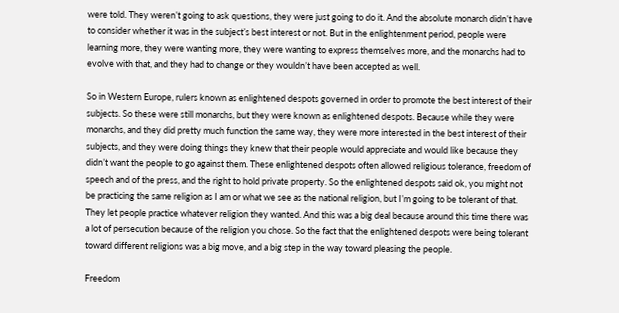were told. They weren’t going to ask questions, they were just going to do it. And the absolute monarch didn’t have to consider whether it was in the subject’s best interest or not. But in the enlightenment period, people were learning more, they were wanting more, they were wanting to express themselves more, and the monarchs had to evolve with that, and they had to change or they wouldn’t have been accepted as well.

So in Western Europe, rulers known as enlightened despots governed in order to promote the best interest of their subjects. So these were still monarchs, but they were known as enlightened despots. Because while they were monarchs, and they did pretty much function the same way, they were more interested in the best interest of their subjects, and they were doing things they knew that their people would appreciate and would like because they didn’t want the people to go against them. These enlightened despots often allowed religious tolerance, freedom of speech and of the press, and the right to hold private property. So the enlightened despots said ok, you might not be practicing the same religion as I am or what we see as the national religion, but I’m going to be tolerant of that. They let people practice whatever religion they wanted. And this was a big deal because around this time there was a lot of persecution because of the religion you chose. So the fact that the enlightened despots were being tolerant toward different religions was a big move, and a big step in the way toward pleasing the people.

Freedom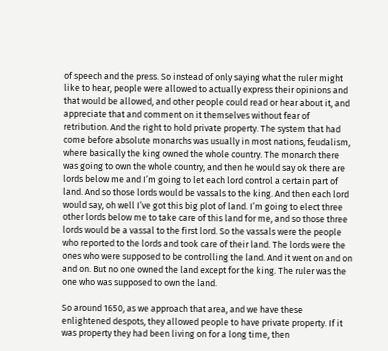of speech and the press. So instead of only saying what the ruler might like to hear, people were allowed to actually express their opinions and that would be allowed, and other people could read or hear about it, and appreciate that and comment on it themselves without fear of retribution. And the right to hold private property. The system that had come before absolute monarchs was usually in most nations, feudalism, where basically the king owned the whole country. The monarch there was going to own the whole country, and then he would say ok there are lords below me and I’m going to let each lord control a certain part of land. And so those lords would be vassals to the king. And then each lord would say, oh well I’ve got this big plot of land. I’m going to elect three other lords below me to take care of this land for me, and so those three lords would be a vassal to the first lord. So the vassals were the people who reported to the lords and took care of their land. The lords were the ones who were supposed to be controlling the land. And it went on and on and on. But no one owned the land except for the king. The ruler was the one who was supposed to own the land.

So around 1650, as we approach that area, and we have these enlightened despots, they allowed people to have private property. If it was property they had been living on for a long time, then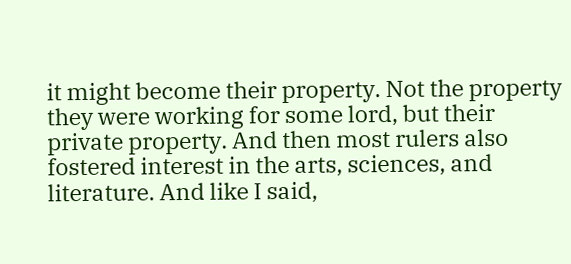it might become their property. Not the property they were working for some lord, but their private property. And then most rulers also fostered interest in the arts, sciences, and literature. And like I said,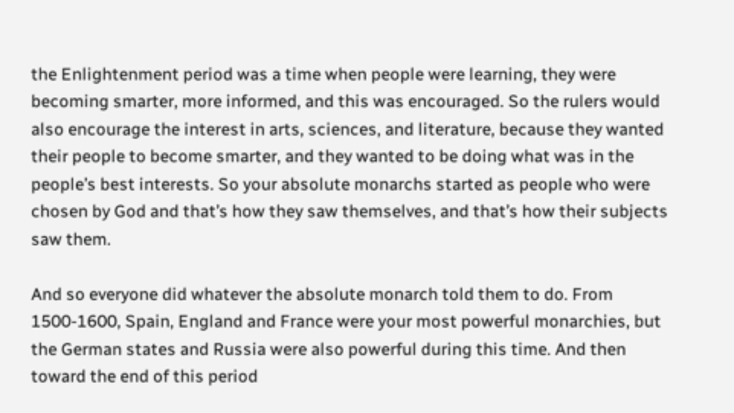the Enlightenment period was a time when people were learning, they were becoming smarter, more informed, and this was encouraged. So the rulers would also encourage the interest in arts, sciences, and literature, because they wanted their people to become smarter, and they wanted to be doing what was in the people’s best interests. So your absolute monarchs started as people who were chosen by God and that’s how they saw themselves, and that’s how their subjects saw them.

And so everyone did whatever the absolute monarch told them to do. From 1500-1600, Spain, England and France were your most powerful monarchies, but the German states and Russia were also powerful during this time. And then toward the end of this period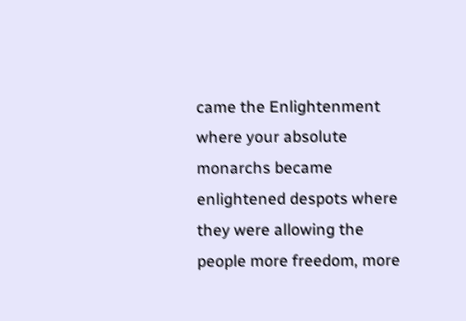came the Enlightenment where your absolute monarchs became enlightened despots where they were allowing the people more freedom, more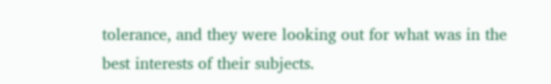tolerance, and they were looking out for what was in the best interests of their subjects.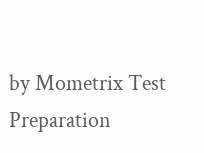by Mometrix Test Preparation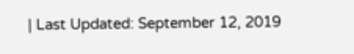| Last Updated: September 12, 2019